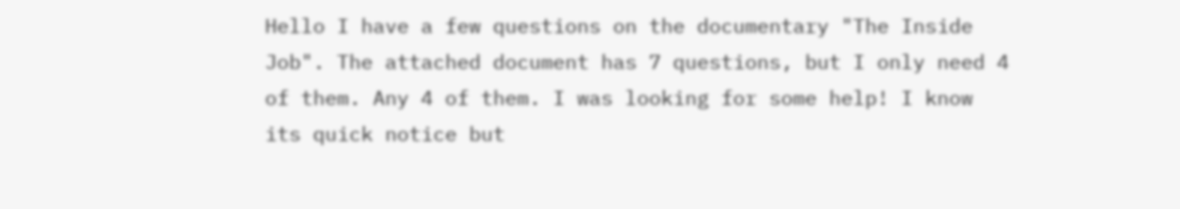Hello I have a few questions on the documentary "The Inside Job". The attached document has 7 questions, but I only need 4 of them. Any 4 of them. I was looking for some help! I know its quick notice but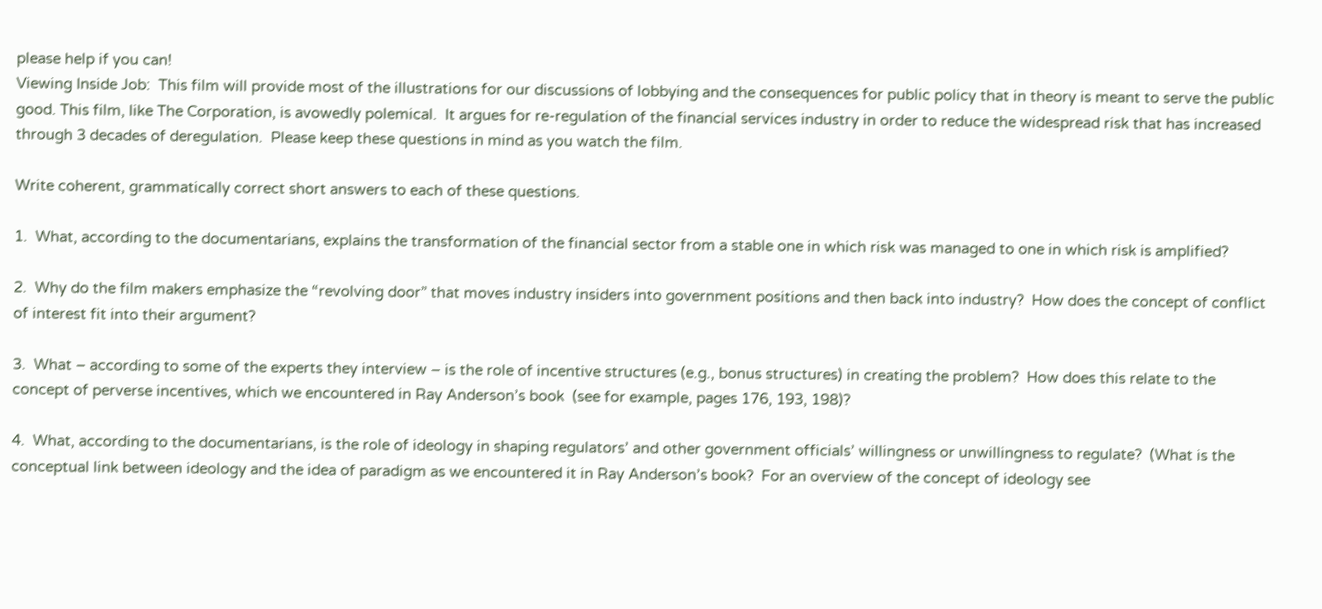please help if you can!
Viewing Inside Job:  This film will provide most of the illustrations for our discussions of lobbying and the consequences for public policy that in theory is meant to serve the public good. This film, like The Corporation, is avowedly polemical.  It argues for re-regulation of the financial services industry in order to reduce the widespread risk that has increased through 3 decades of deregulation.  Please keep these questions in mind as you watch the film.

Write coherent, grammatically correct short answers to each of these questions.

1.  What, according to the documentarians, explains the transformation of the financial sector from a stable one in which risk was managed to one in which risk is amplified?

2.  Why do the film makers emphasize the “revolving door” that moves industry insiders into government positions and then back into industry?  How does the concept of conflict of interest fit into their argument?

3.  What – according to some of the experts they interview – is the role of incentive structures (e.g., bonus structures) in creating the problem?  How does this relate to the concept of perverse incentives, which we encountered in Ray Anderson’s book  (see for example, pages 176, 193, 198)?

4.  What, according to the documentarians, is the role of ideology in shaping regulators’ and other government officials’ willingness or unwillingness to regulate?  (What is the conceptual link between ideology and the idea of paradigm as we encountered it in Ray Anderson’s book?  For an overview of the concept of ideology see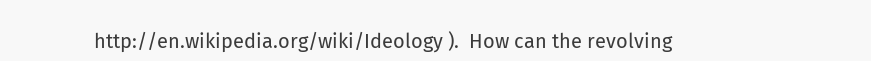http://en.wikipedia.org/wiki/Ideology ).  How can the revolving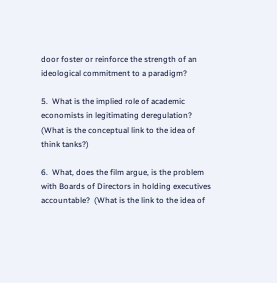door foster or reinforce the strength of an ideological commitment to a paradigm?

5.  What is the implied role of academic economists in legitimating deregulation? (What is the conceptual link to the idea of think tanks?)

6.  What, does the film argue, is the problem with Boards of Directors in holding executives accountable?  (What is the link to the idea of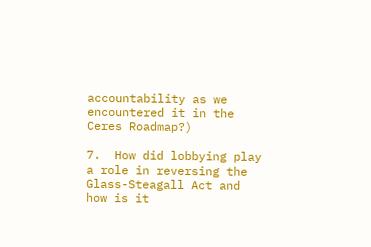accountability as we encountered it in the Ceres Roadmap?)

7.  How did lobbying play a role in reversing the Glass-Steagall Act and how is it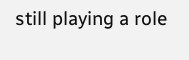still playing a role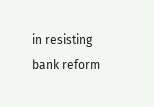in resisting bank reform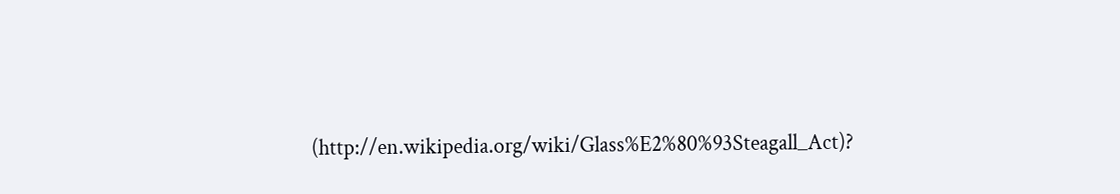(http://en.wikipedia.org/wiki/Glass%E2%80%93Steagall_Act)?